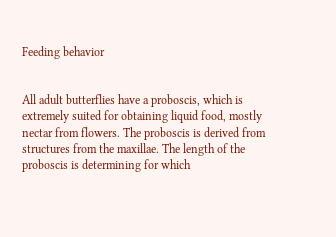Feeding behavior


All adult butterflies have a proboscis, which is extremely suited for obtaining liquid food, mostly nectar from flowers. The proboscis is derived from structures from the maxillae. The length of the proboscis is determining for which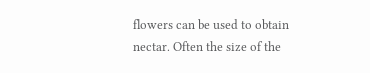flowers can be used to obtain nectar. Often the size of the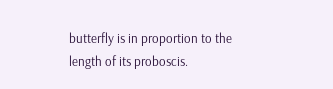butterfly is in proportion to the length of its proboscis.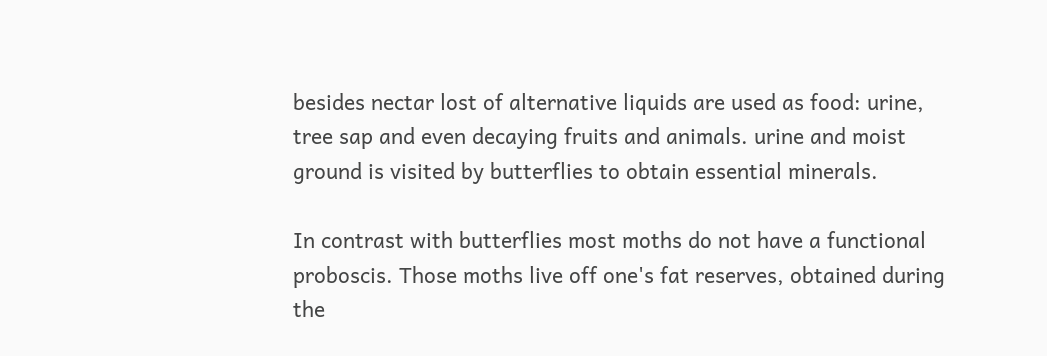besides nectar lost of alternative liquids are used as food: urine, tree sap and even decaying fruits and animals. urine and moist ground is visited by butterflies to obtain essential minerals.

In contrast with butterflies most moths do not have a functional proboscis. Those moths live off one's fat reserves, obtained during the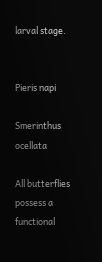larval stage.


Pieris napi

Smerinthus ocellata

All butterflies possess a functional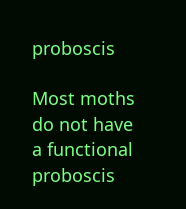proboscis

Most moths do not have a functional proboscis